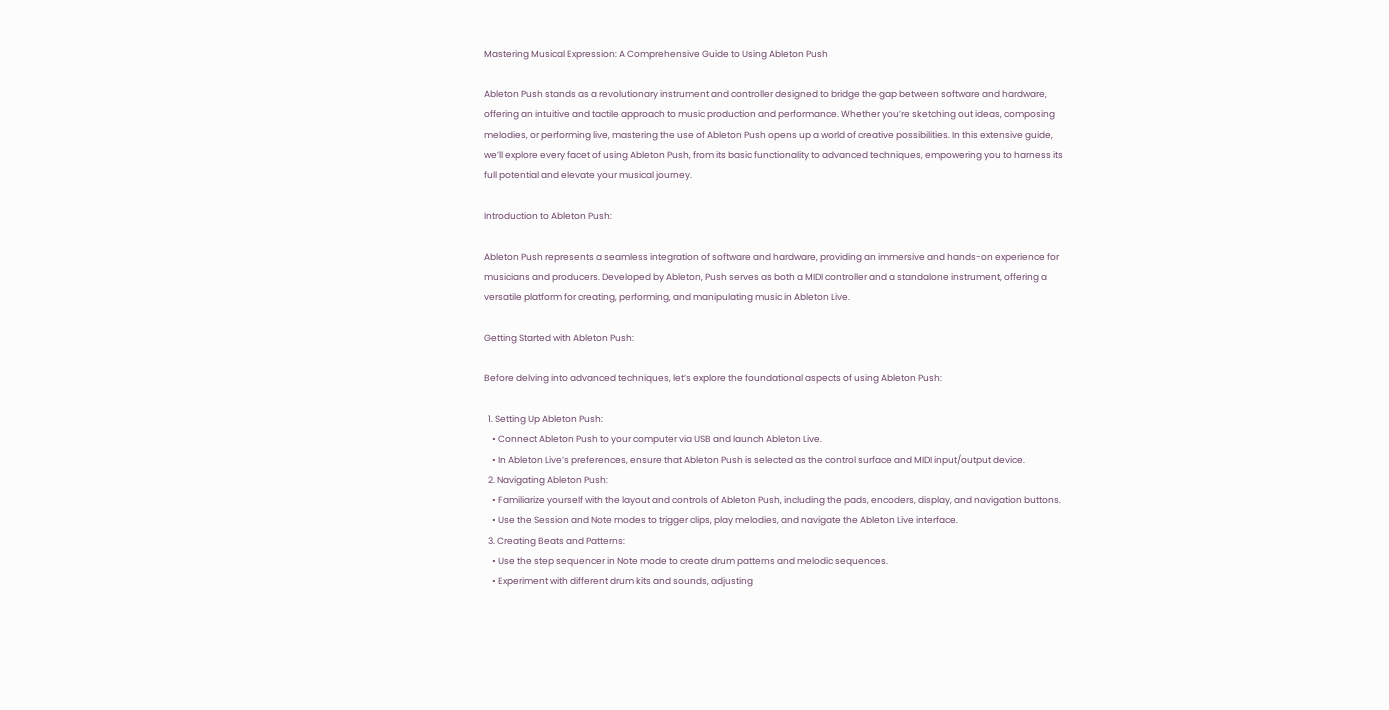Mastering Musical Expression: A Comprehensive Guide to Using Ableton Push

Ableton Push stands as a revolutionary instrument and controller designed to bridge the gap between software and hardware, offering an intuitive and tactile approach to music production and performance. Whether you’re sketching out ideas, composing melodies, or performing live, mastering the use of Ableton Push opens up a world of creative possibilities. In this extensive guide, we’ll explore every facet of using Ableton Push, from its basic functionality to advanced techniques, empowering you to harness its full potential and elevate your musical journey.

Introduction to Ableton Push:

Ableton Push represents a seamless integration of software and hardware, providing an immersive and hands-on experience for musicians and producers. Developed by Ableton, Push serves as both a MIDI controller and a standalone instrument, offering a versatile platform for creating, performing, and manipulating music in Ableton Live.

Getting Started with Ableton Push:

Before delving into advanced techniques, let’s explore the foundational aspects of using Ableton Push:

  1. Setting Up Ableton Push:
    • Connect Ableton Push to your computer via USB and launch Ableton Live.
    • In Ableton Live’s preferences, ensure that Ableton Push is selected as the control surface and MIDI input/output device.
  2. Navigating Ableton Push:
    • Familiarize yourself with the layout and controls of Ableton Push, including the pads, encoders, display, and navigation buttons.
    • Use the Session and Note modes to trigger clips, play melodies, and navigate the Ableton Live interface.
  3. Creating Beats and Patterns:
    • Use the step sequencer in Note mode to create drum patterns and melodic sequences.
    • Experiment with different drum kits and sounds, adjusting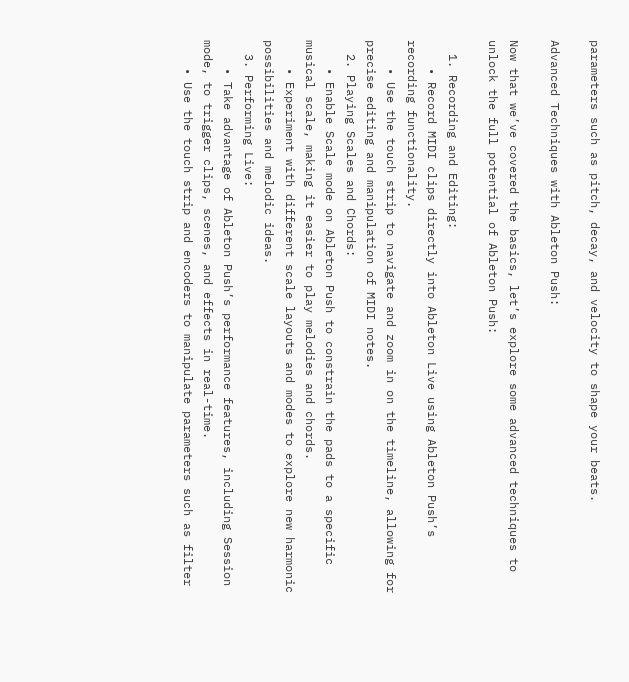parameters such as pitch, decay, and velocity to shape your beats.

Advanced Techniques with Ableton Push:

Now that we’ve covered the basics, let’s explore some advanced techniques to unlock the full potential of Ableton Push:

  1. Recording and Editing:
    • Record MIDI clips directly into Ableton Live using Ableton Push’s recording functionality.
    • Use the touch strip to navigate and zoom in on the timeline, allowing for precise editing and manipulation of MIDI notes.
  2. Playing Scales and Chords:
    • Enable Scale mode on Ableton Push to constrain the pads to a specific musical scale, making it easier to play melodies and chords.
    • Experiment with different scale layouts and modes to explore new harmonic possibilities and melodic ideas.
  3. Performing Live:
    • Take advantage of Ableton Push’s performance features, including Session mode, to trigger clips, scenes, and effects in real-time.
    • Use the touch strip and encoders to manipulate parameters such as filter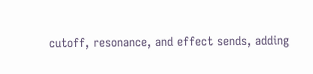cutoff, resonance, and effect sends, adding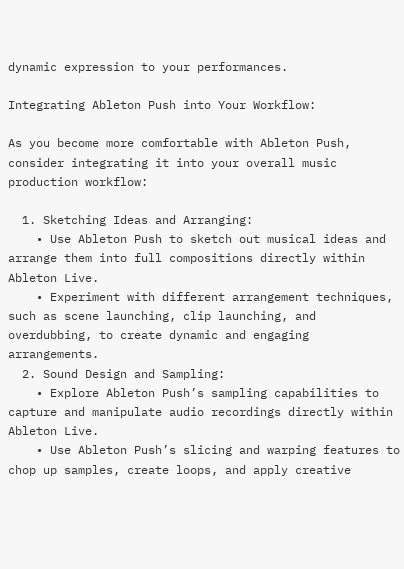dynamic expression to your performances.

Integrating Ableton Push into Your Workflow:

As you become more comfortable with Ableton Push, consider integrating it into your overall music production workflow:

  1. Sketching Ideas and Arranging:
    • Use Ableton Push to sketch out musical ideas and arrange them into full compositions directly within Ableton Live.
    • Experiment with different arrangement techniques, such as scene launching, clip launching, and overdubbing, to create dynamic and engaging arrangements.
  2. Sound Design and Sampling:
    • Explore Ableton Push’s sampling capabilities to capture and manipulate audio recordings directly within Ableton Live.
    • Use Ableton Push’s slicing and warping features to chop up samples, create loops, and apply creative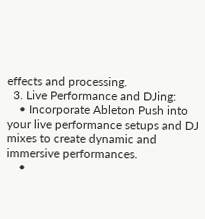effects and processing.
  3. Live Performance and DJing:
    • Incorporate Ableton Push into your live performance setups and DJ mixes to create dynamic and immersive performances.
    •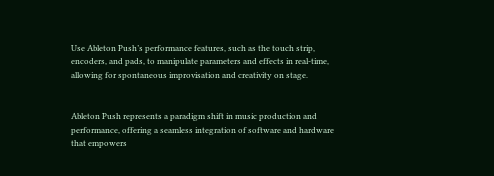Use Ableton Push’s performance features, such as the touch strip, encoders, and pads, to manipulate parameters and effects in real-time, allowing for spontaneous improvisation and creativity on stage.


Ableton Push represents a paradigm shift in music production and performance, offering a seamless integration of software and hardware that empowers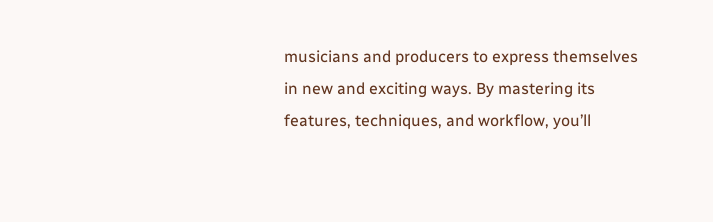musicians and producers to express themselves in new and exciting ways. By mastering its features, techniques, and workflow, you’ll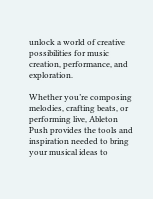unlock a world of creative possibilities for music creation, performance, and exploration.

Whether you’re composing melodies, crafting beats, or performing live, Ableton Push provides the tools and inspiration needed to bring your musical ideas to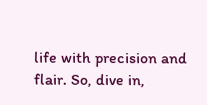life with precision and flair. So, dive in,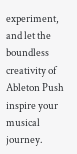experiment, and let the boundless creativity of Ableton Push inspire your musical journey.